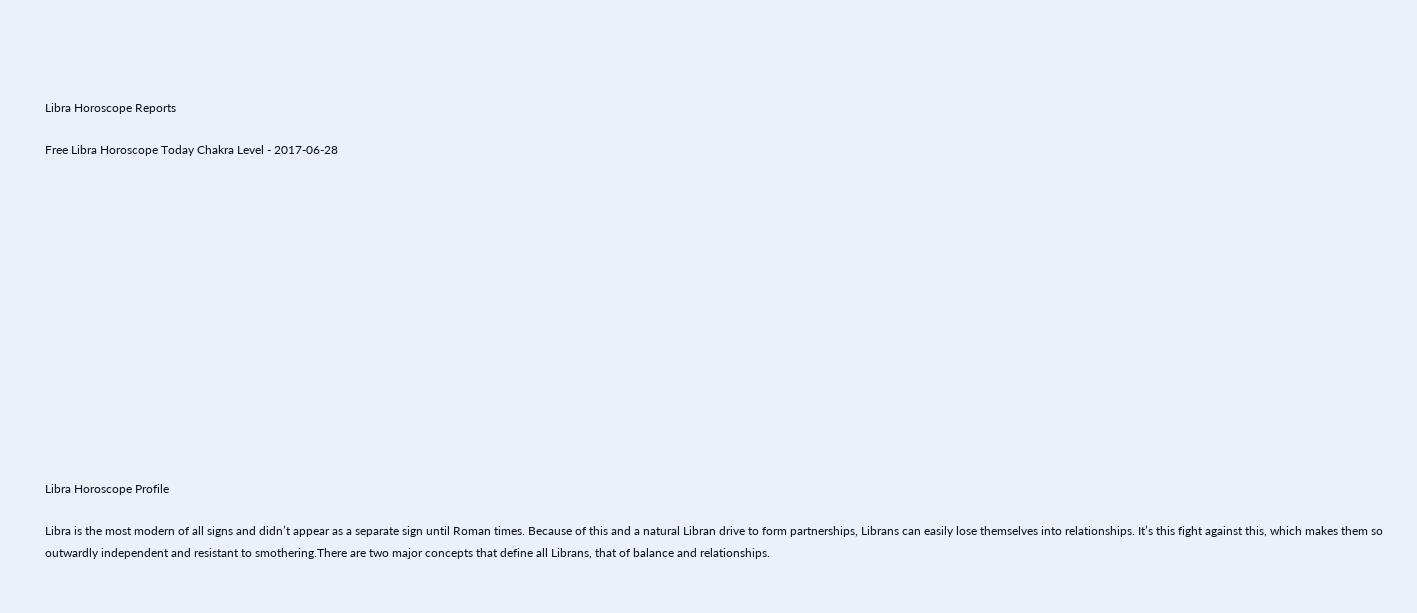Libra Horoscope Reports

Free Libra Horoscope Today Chakra Level - 2017-06-28















Libra Horoscope Profile

Libra is the most modern of all signs and didn’t appear as a separate sign until Roman times. Because of this and a natural Libran drive to form partnerships, Librans can easily lose themselves into relationships. It’s this fight against this, which makes them so outwardly independent and resistant to smothering.There are two major concepts that define all Librans, that of balance and relationships.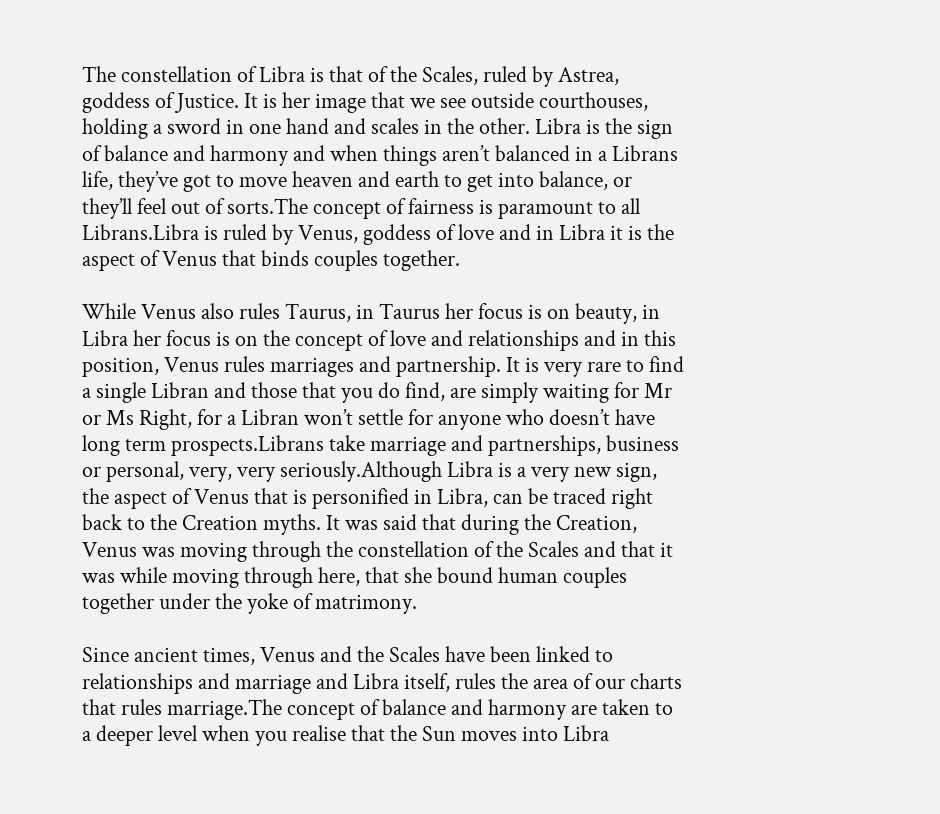The constellation of Libra is that of the Scales, ruled by Astrea, goddess of Justice. It is her image that we see outside courthouses, holding a sword in one hand and scales in the other. Libra is the sign of balance and harmony and when things aren’t balanced in a Librans life, they’ve got to move heaven and earth to get into balance, or they’ll feel out of sorts.The concept of fairness is paramount to all Librans.Libra is ruled by Venus, goddess of love and in Libra it is the aspect of Venus that binds couples together.

While Venus also rules Taurus, in Taurus her focus is on beauty, in Libra her focus is on the concept of love and relationships and in this position, Venus rules marriages and partnership. It is very rare to find a single Libran and those that you do find, are simply waiting for Mr or Ms Right, for a Libran won’t settle for anyone who doesn’t have long term prospects.Librans take marriage and partnerships, business or personal, very, very seriously.Although Libra is a very new sign, the aspect of Venus that is personified in Libra, can be traced right back to the Creation myths. It was said that during the Creation, Venus was moving through the constellation of the Scales and that it was while moving through here, that she bound human couples together under the yoke of matrimony.

Since ancient times, Venus and the Scales have been linked to relationships and marriage and Libra itself, rules the area of our charts that rules marriage.The concept of balance and harmony are taken to a deeper level when you realise that the Sun moves into Libra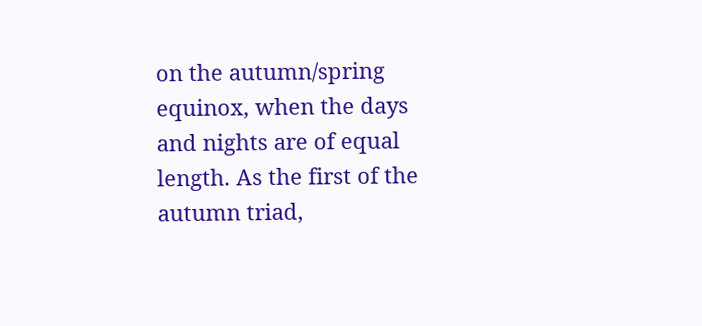on the autumn/spring equinox, when the days and nights are of equal length. As the first of the autumn triad,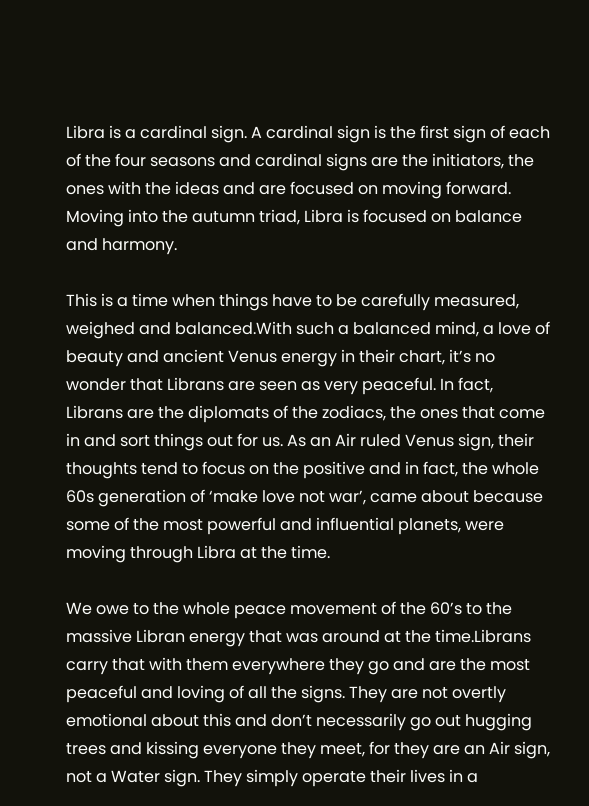Libra is a cardinal sign. A cardinal sign is the first sign of each of the four seasons and cardinal signs are the initiators, the ones with the ideas and are focused on moving forward. Moving into the autumn triad, Libra is focused on balance and harmony.

This is a time when things have to be carefully measured, weighed and balanced.With such a balanced mind, a love of beauty and ancient Venus energy in their chart, it’s no wonder that Librans are seen as very peaceful. In fact, Librans are the diplomats of the zodiacs, the ones that come in and sort things out for us. As an Air ruled Venus sign, their thoughts tend to focus on the positive and in fact, the whole 60s generation of ‘make love not war’, came about because some of the most powerful and influential planets, were moving through Libra at the time.

We owe to the whole peace movement of the 60’s to the massive Libran energy that was around at the time.Librans carry that with them everywhere they go and are the most peaceful and loving of all the signs. They are not overtly emotional about this and don’t necessarily go out hugging trees and kissing everyone they meet, for they are an Air sign, not a Water sign. They simply operate their lives in a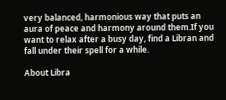very balanced, harmonious way that puts an aura of peace and harmony around them.If you want to relax after a busy day, find a Libran and fall under their spell for a while.

About Libra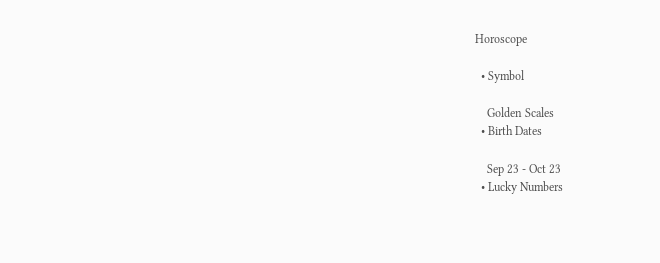Horoscope

  • Symbol

    Golden Scales
  • Birth Dates

    Sep 23 - Oct 23
  • Lucky Numbers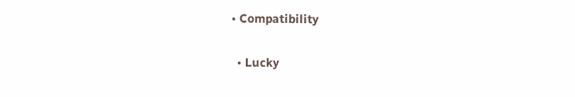• Compatibility

  • Lucky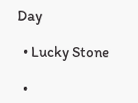Day

  • Lucky Stone

  •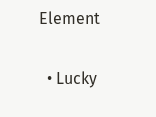Element

  • Lucky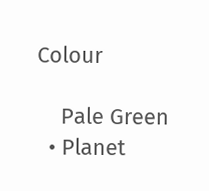Colour

    Pale Green
  • Planet